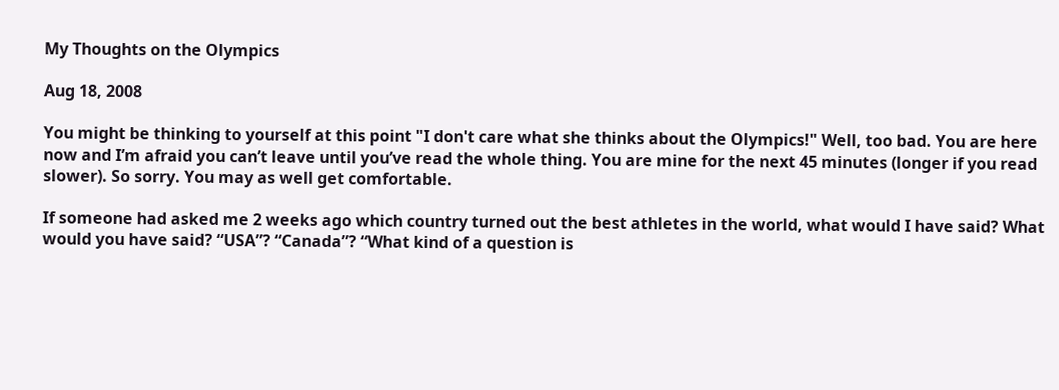My Thoughts on the Olympics

Aug 18, 2008

You might be thinking to yourself at this point "I don't care what she thinks about the Olympics!" Well, too bad. You are here now and I’m afraid you can’t leave until you’ve read the whole thing. You are mine for the next 45 minutes (longer if you read slower). So sorry. You may as well get comfortable.

If someone had asked me 2 weeks ago which country turned out the best athletes in the world, what would I have said? What would you have said? “USA”? “Canada”? “What kind of a question is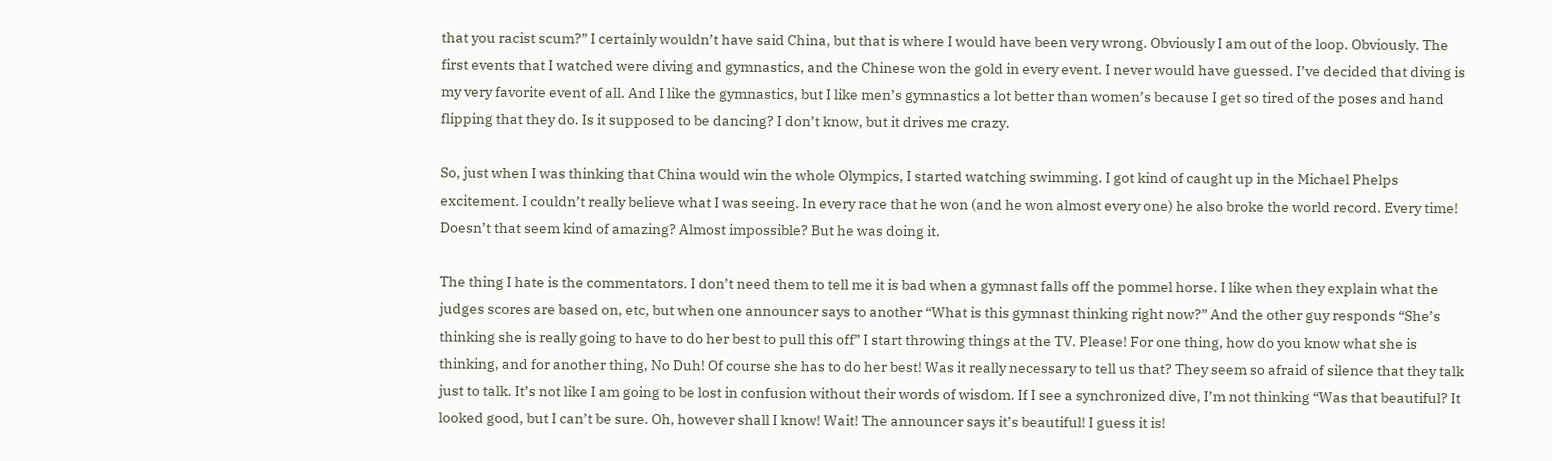that you racist scum?” I certainly wouldn’t have said China, but that is where I would have been very wrong. Obviously I am out of the loop. Obviously. The first events that I watched were diving and gymnastics, and the Chinese won the gold in every event. I never would have guessed. I’ve decided that diving is my very favorite event of all. And I like the gymnastics, but I like men’s gymnastics a lot better than women’s because I get so tired of the poses and hand flipping that they do. Is it supposed to be dancing? I don’t know, but it drives me crazy.

So, just when I was thinking that China would win the whole Olympics, I started watching swimming. I got kind of caught up in the Michael Phelps excitement. I couldn’t really believe what I was seeing. In every race that he won (and he won almost every one) he also broke the world record. Every time! Doesn’t that seem kind of amazing? Almost impossible? But he was doing it.

The thing I hate is the commentators. I don’t need them to tell me it is bad when a gymnast falls off the pommel horse. I like when they explain what the judges scores are based on, etc, but when one announcer says to another “What is this gymnast thinking right now?” And the other guy responds “She’s thinking she is really going to have to do her best to pull this off” I start throwing things at the TV. Please! For one thing, how do you know what she is thinking, and for another thing, No Duh! Of course she has to do her best! Was it really necessary to tell us that? They seem so afraid of silence that they talk just to talk. It’s not like I am going to be lost in confusion without their words of wisdom. If I see a synchronized dive, I’m not thinking “Was that beautiful? It looked good, but I can’t be sure. Oh, however shall I know! Wait! The announcer says it’s beautiful! I guess it is!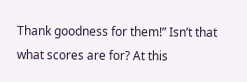Thank goodness for them!” Isn’t that what scores are for? At this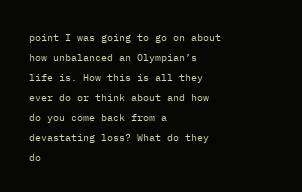point I was going to go on about how unbalanced an Olympian’s life is. How this is all they ever do or think about and how do you come back from a devastating loss? What do they do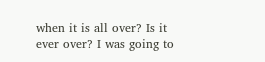when it is all over? Is it ever over? I was going to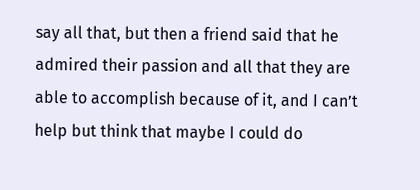say all that, but then a friend said that he admired their passion and all that they are able to accomplish because of it, and I can’t help but think that maybe I could do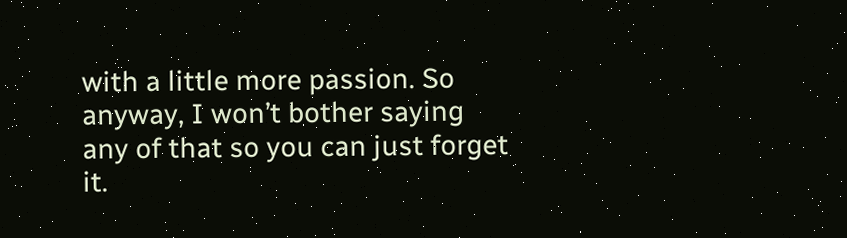with a little more passion. So anyway, I won’t bother saying any of that so you can just forget it.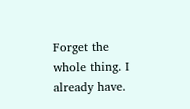Forget the whole thing. I already have.